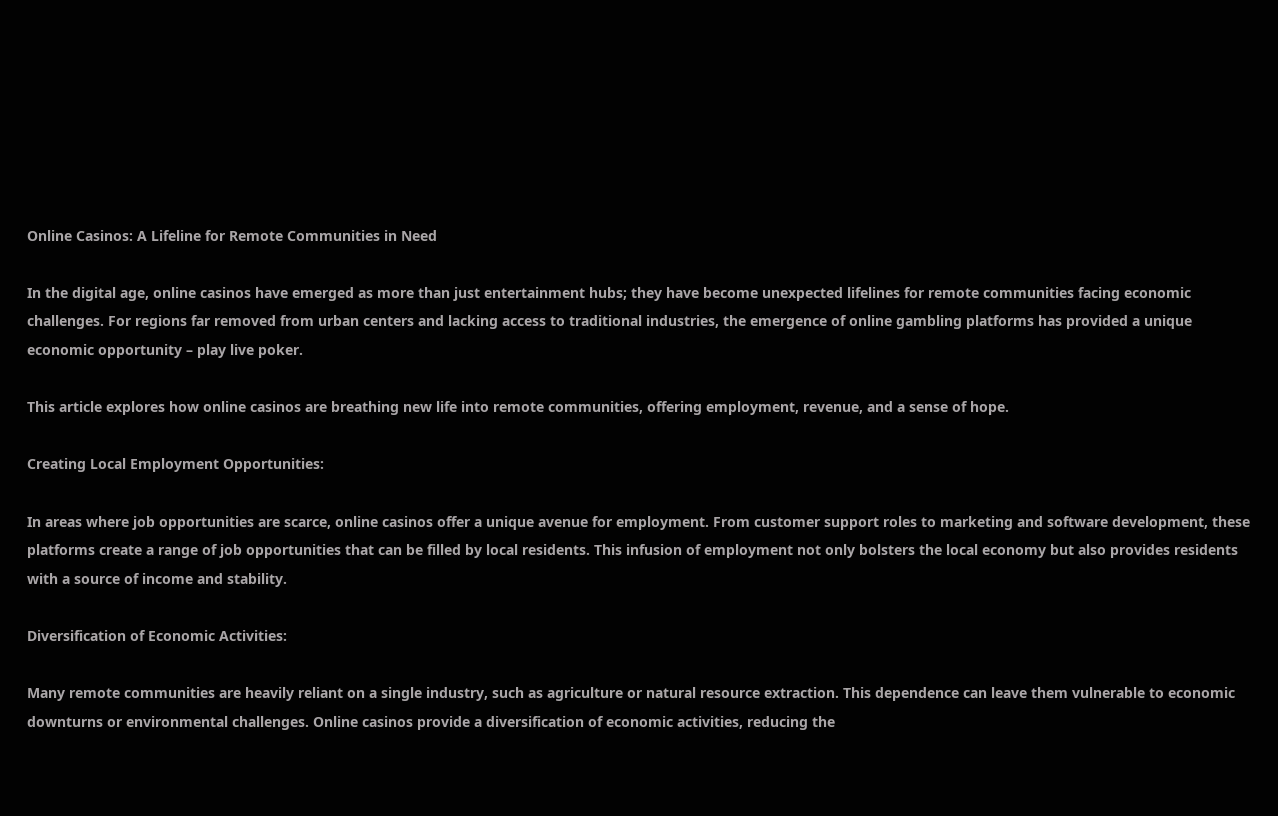Online Casinos: A Lifeline for Remote Communities in Need

In the digital age, online casinos have emerged as more than just entertainment hubs; they have become unexpected lifelines for remote communities facing economic challenges. For regions far removed from urban centers and lacking access to traditional industries, the emergence of online gambling platforms has provided a unique economic opportunity – play live poker.

This article explores how online casinos are breathing new life into remote communities, offering employment, revenue, and a sense of hope.

Creating Local Employment Opportunities:

In areas where job opportunities are scarce, online casinos offer a unique avenue for employment. From customer support roles to marketing and software development, these platforms create a range of job opportunities that can be filled by local residents. This infusion of employment not only bolsters the local economy but also provides residents with a source of income and stability.

Diversification of Economic Activities:

Many remote communities are heavily reliant on a single industry, such as agriculture or natural resource extraction. This dependence can leave them vulnerable to economic downturns or environmental challenges. Online casinos provide a diversification of economic activities, reducing the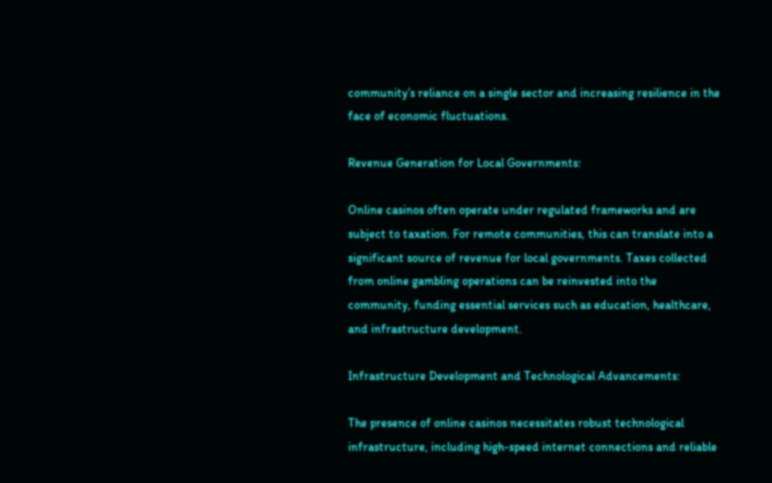community’s reliance on a single sector and increasing resilience in the face of economic fluctuations.

Revenue Generation for Local Governments:

Online casinos often operate under regulated frameworks and are subject to taxation. For remote communities, this can translate into a significant source of revenue for local governments. Taxes collected from online gambling operations can be reinvested into the community, funding essential services such as education, healthcare, and infrastructure development.

Infrastructure Development and Technological Advancements:

The presence of online casinos necessitates robust technological infrastructure, including high-speed internet connections and reliable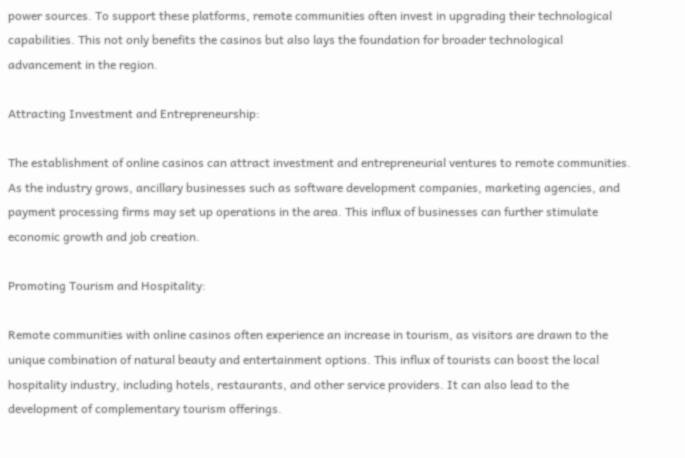power sources. To support these platforms, remote communities often invest in upgrading their technological capabilities. This not only benefits the casinos but also lays the foundation for broader technological advancement in the region.

Attracting Investment and Entrepreneurship:

The establishment of online casinos can attract investment and entrepreneurial ventures to remote communities. As the industry grows, ancillary businesses such as software development companies, marketing agencies, and payment processing firms may set up operations in the area. This influx of businesses can further stimulate economic growth and job creation.

Promoting Tourism and Hospitality:

Remote communities with online casinos often experience an increase in tourism, as visitors are drawn to the unique combination of natural beauty and entertainment options. This influx of tourists can boost the local hospitality industry, including hotels, restaurants, and other service providers. It can also lead to the development of complementary tourism offerings.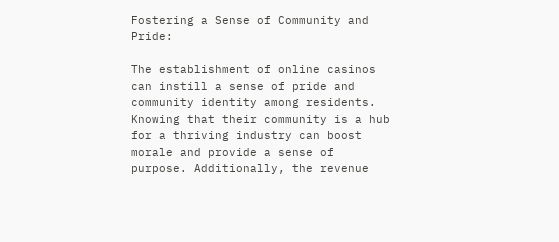Fostering a Sense of Community and Pride:

The establishment of online casinos can instill a sense of pride and community identity among residents. Knowing that their community is a hub for a thriving industry can boost morale and provide a sense of purpose. Additionally, the revenue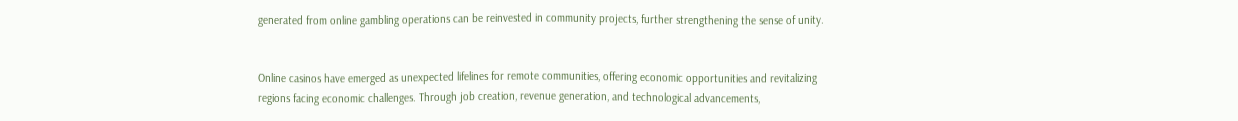generated from online gambling operations can be reinvested in community projects, further strengthening the sense of unity.


Online casinos have emerged as unexpected lifelines for remote communities, offering economic opportunities and revitalizing regions facing economic challenges. Through job creation, revenue generation, and technological advancements,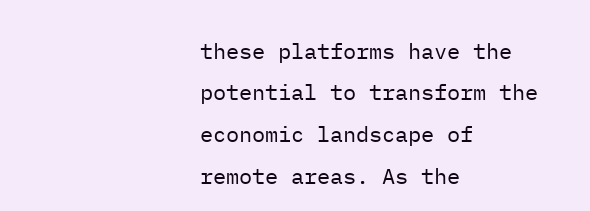these platforms have the potential to transform the economic landscape of remote areas. As the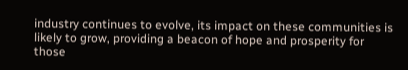industry continues to evolve, its impact on these communities is likely to grow, providing a beacon of hope and prosperity for those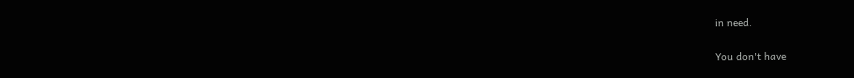in need.

You don't have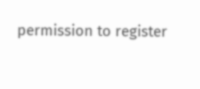permission to register